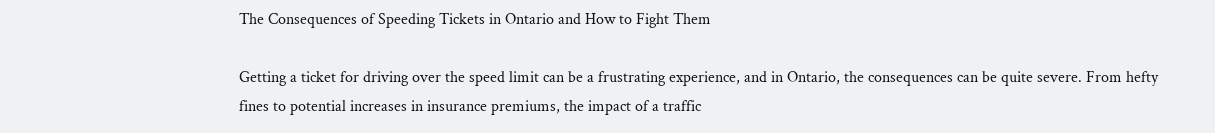The Consequences of Speeding Tickets in Ontario and How to Fight Them

Getting a ticket for driving over the speed limit can be a frustrating experience, and in Ontario, the consequences can be quite severe. From hefty fines to potential increases in insurance premiums, the impact of a traffic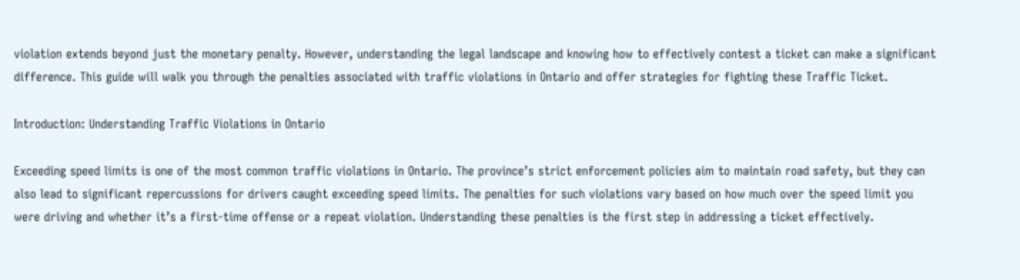violation extends beyond just the monetary penalty. However, understanding the legal landscape and knowing how to effectively contest a ticket can make a significant difference. This guide will walk you through the penalties associated with traffic violations in Ontario and offer strategies for fighting these Traffic Ticket.

Introduction: Understanding Traffic Violations in Ontario

Exceeding speed limits is one of the most common traffic violations in Ontario. The province’s strict enforcement policies aim to maintain road safety, but they can also lead to significant repercussions for drivers caught exceeding speed limits. The penalties for such violations vary based on how much over the speed limit you were driving and whether it’s a first-time offense or a repeat violation. Understanding these penalties is the first step in addressing a ticket effectively.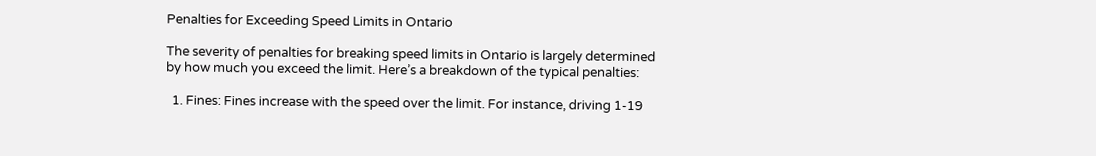Penalties for Exceeding Speed Limits in Ontario

The severity of penalties for breaking speed limits in Ontario is largely determined by how much you exceed the limit. Here’s a breakdown of the typical penalties:

  1. Fines: Fines increase with the speed over the limit. For instance, driving 1-19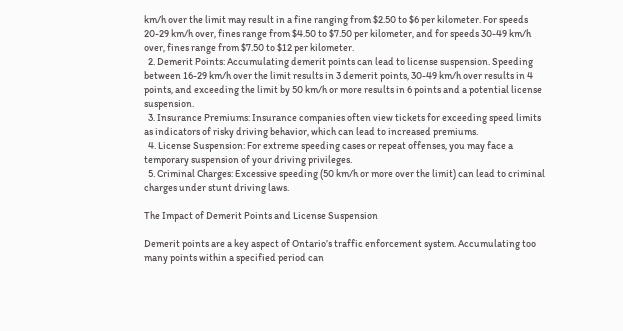km/h over the limit may result in a fine ranging from $2.50 to $6 per kilometer. For speeds 20-29 km/h over, fines range from $4.50 to $7.50 per kilometer, and for speeds 30-49 km/h over, fines range from $7.50 to $12 per kilometer.
  2. Demerit Points: Accumulating demerit points can lead to license suspension. Speeding between 16-29 km/h over the limit results in 3 demerit points, 30-49 km/h over results in 4 points, and exceeding the limit by 50 km/h or more results in 6 points and a potential license suspension.
  3. Insurance Premiums: Insurance companies often view tickets for exceeding speed limits as indicators of risky driving behavior, which can lead to increased premiums.
  4. License Suspension: For extreme speeding cases or repeat offenses, you may face a temporary suspension of your driving privileges.
  5. Criminal Charges: Excessive speeding (50 km/h or more over the limit) can lead to criminal charges under stunt driving laws.

The Impact of Demerit Points and License Suspension

Demerit points are a key aspect of Ontario’s traffic enforcement system. Accumulating too many points within a specified period can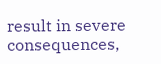result in severe consequences,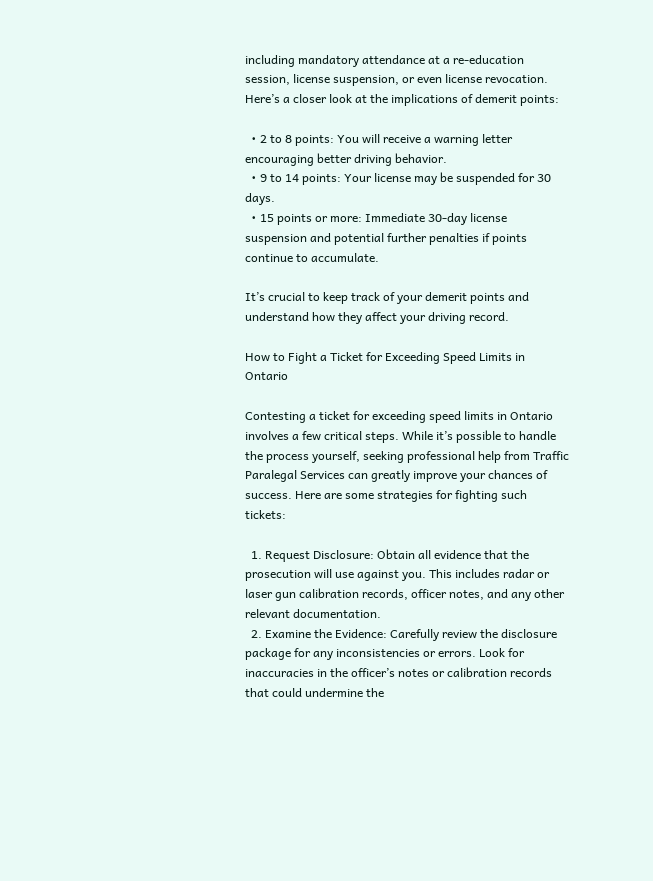including mandatory attendance at a re-education session, license suspension, or even license revocation. Here’s a closer look at the implications of demerit points:

  • 2 to 8 points: You will receive a warning letter encouraging better driving behavior.
  • 9 to 14 points: Your license may be suspended for 30 days.
  • 15 points or more: Immediate 30-day license suspension and potential further penalties if points continue to accumulate.

It’s crucial to keep track of your demerit points and understand how they affect your driving record.

How to Fight a Ticket for Exceeding Speed Limits in Ontario

Contesting a ticket for exceeding speed limits in Ontario involves a few critical steps. While it’s possible to handle the process yourself, seeking professional help from Traffic Paralegal Services can greatly improve your chances of success. Here are some strategies for fighting such tickets:

  1. Request Disclosure: Obtain all evidence that the prosecution will use against you. This includes radar or laser gun calibration records, officer notes, and any other relevant documentation.
  2. Examine the Evidence: Carefully review the disclosure package for any inconsistencies or errors. Look for inaccuracies in the officer’s notes or calibration records that could undermine the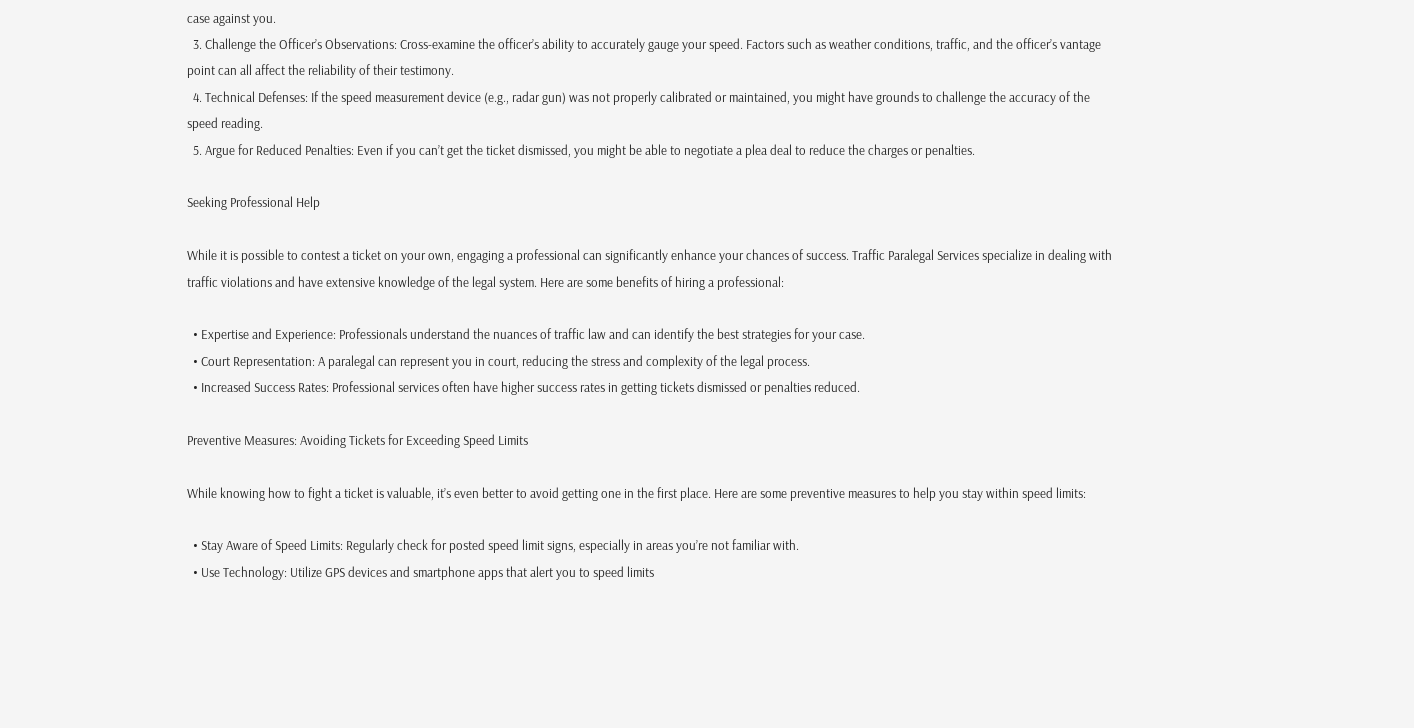case against you.
  3. Challenge the Officer’s Observations: Cross-examine the officer’s ability to accurately gauge your speed. Factors such as weather conditions, traffic, and the officer’s vantage point can all affect the reliability of their testimony.
  4. Technical Defenses: If the speed measurement device (e.g., radar gun) was not properly calibrated or maintained, you might have grounds to challenge the accuracy of the speed reading.
  5. Argue for Reduced Penalties: Even if you can’t get the ticket dismissed, you might be able to negotiate a plea deal to reduce the charges or penalties.

Seeking Professional Help

While it is possible to contest a ticket on your own, engaging a professional can significantly enhance your chances of success. Traffic Paralegal Services specialize in dealing with traffic violations and have extensive knowledge of the legal system. Here are some benefits of hiring a professional:

  • Expertise and Experience: Professionals understand the nuances of traffic law and can identify the best strategies for your case.
  • Court Representation: A paralegal can represent you in court, reducing the stress and complexity of the legal process.
  • Increased Success Rates: Professional services often have higher success rates in getting tickets dismissed or penalties reduced.

Preventive Measures: Avoiding Tickets for Exceeding Speed Limits

While knowing how to fight a ticket is valuable, it’s even better to avoid getting one in the first place. Here are some preventive measures to help you stay within speed limits:

  • Stay Aware of Speed Limits: Regularly check for posted speed limit signs, especially in areas you’re not familiar with.
  • Use Technology: Utilize GPS devices and smartphone apps that alert you to speed limits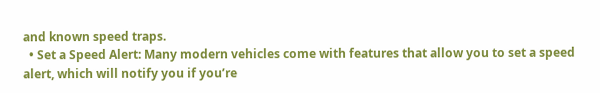and known speed traps.
  • Set a Speed Alert: Many modern vehicles come with features that allow you to set a speed alert, which will notify you if you’re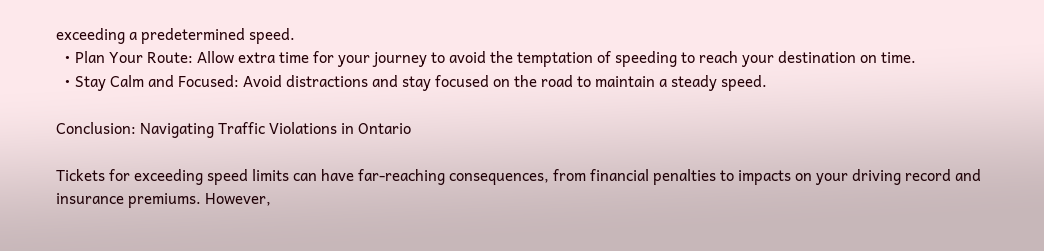exceeding a predetermined speed.
  • Plan Your Route: Allow extra time for your journey to avoid the temptation of speeding to reach your destination on time.
  • Stay Calm and Focused: Avoid distractions and stay focused on the road to maintain a steady speed.

Conclusion: Navigating Traffic Violations in Ontario

Tickets for exceeding speed limits can have far-reaching consequences, from financial penalties to impacts on your driving record and insurance premiums. However,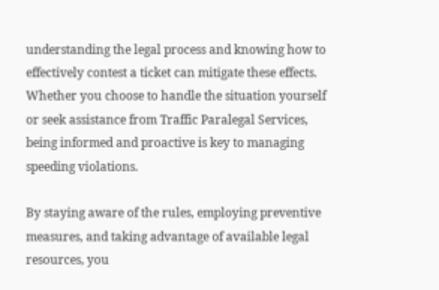understanding the legal process and knowing how to effectively contest a ticket can mitigate these effects. Whether you choose to handle the situation yourself or seek assistance from Traffic Paralegal Services, being informed and proactive is key to managing speeding violations.

By staying aware of the rules, employing preventive measures, and taking advantage of available legal resources, you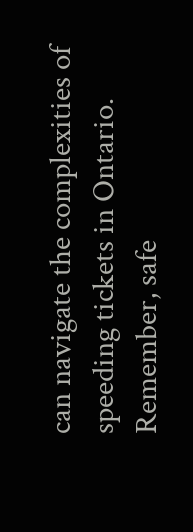can navigate the complexities of speeding tickets in Ontario. Remember, safe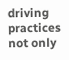driving practices not only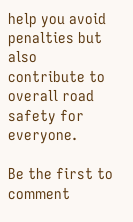help you avoid penalties but also contribute to overall road safety for everyone.

Be the first to comment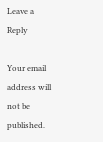Leave a Reply

Your email address will not be published.